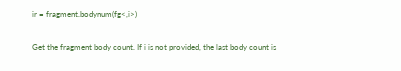ir = fragment.bodynum(fg<,i>)

Get the fragment body count. If i is not provided, the last body count is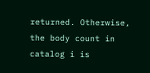returned. Otherwise, the body count in catalog i is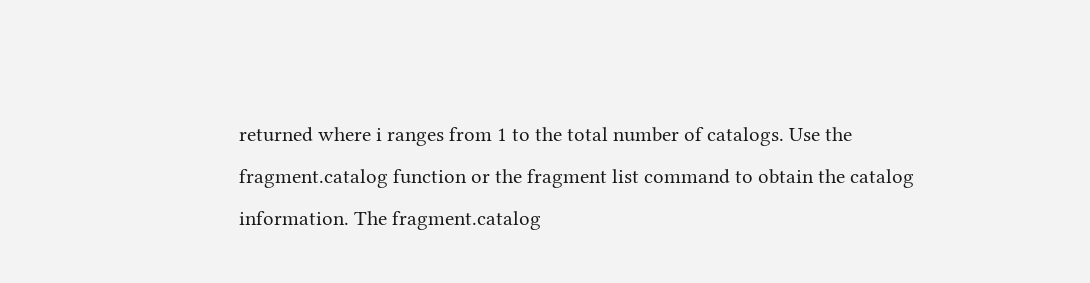returned where i ranges from 1 to the total number of catalogs. Use the fragment.catalog function or the fragment list command to obtain the catalog information. The fragment.catalog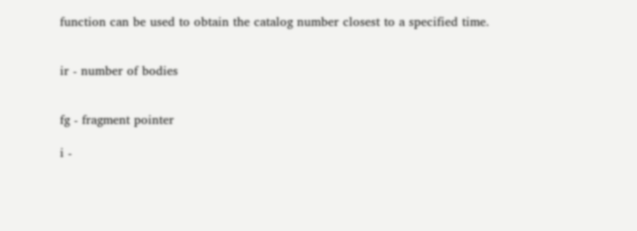function can be used to obtain the catalog number closest to a specified time.


ir - number of bodies


fg - fragment pointer

i -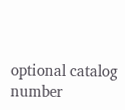optional catalog number